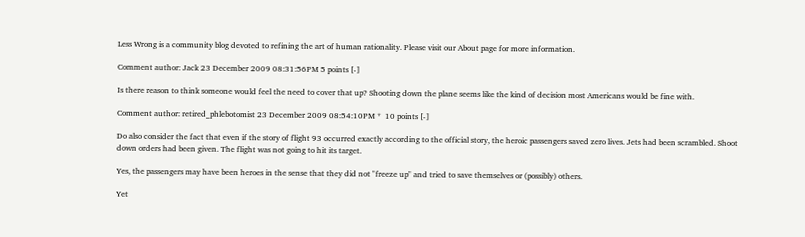Less Wrong is a community blog devoted to refining the art of human rationality. Please visit our About page for more information.

Comment author: Jack 23 December 2009 08:31:56PM 5 points [-]

Is there reason to think someone would feel the need to cover that up? Shooting down the plane seems like the kind of decision most Americans would be fine with.

Comment author: retired_phlebotomist 23 December 2009 08:54:10PM *  10 points [-]

Do also consider the fact that even if the story of flight 93 occurred exactly according to the official story, the heroic passengers saved zero lives. Jets had been scrambled. Shoot down orders had been given. The flight was not going to hit its target.

Yes, the passengers may have been heroes in the sense that they did not "freeze up" and tried to save themselves or (possibly) others.

Yet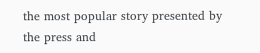the most popular story presented by the press and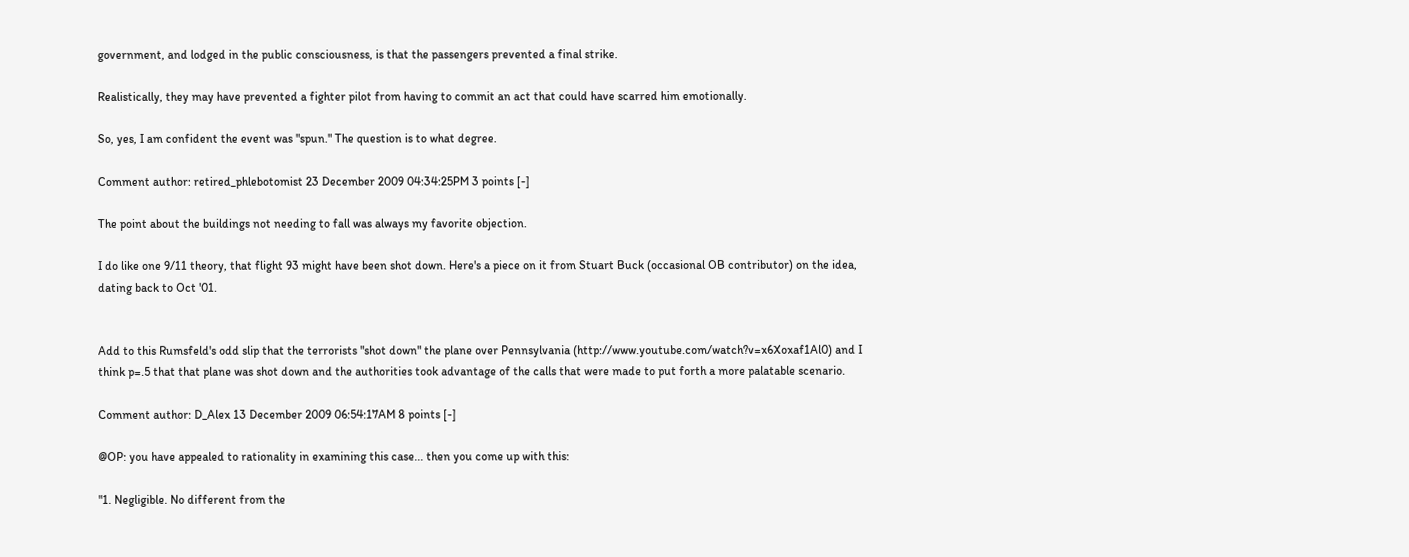government, and lodged in the public consciousness, is that the passengers prevented a final strike.

Realistically, they may have prevented a fighter pilot from having to commit an act that could have scarred him emotionally.

So, yes, I am confident the event was "spun." The question is to what degree.

Comment author: retired_phlebotomist 23 December 2009 04:34:25PM 3 points [-]

The point about the buildings not needing to fall was always my favorite objection.

I do like one 9/11 theory, that flight 93 might have been shot down. Here's a piece on it from Stuart Buck (occasional OB contributor) on the idea, dating back to Oct '01.


Add to this Rumsfeld's odd slip that the terrorists "shot down" the plane over Pennsylvania (http://www.youtube.com/watch?v=x6Xoxaf1Al0) and I think p=.5 that that plane was shot down and the authorities took advantage of the calls that were made to put forth a more palatable scenario.

Comment author: D_Alex 13 December 2009 06:54:17AM 8 points [-]

@OP: you have appealed to rationality in examining this case... then you come up with this:

"1. Negligible. No different from the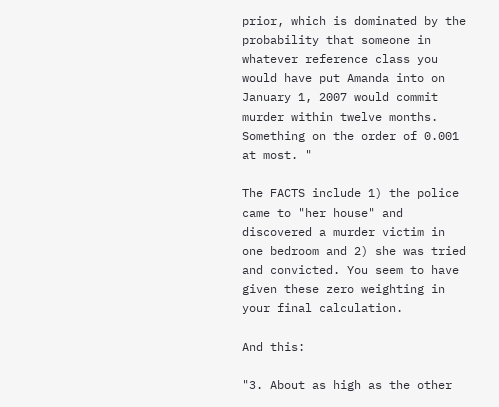prior, which is dominated by the probability that someone in whatever reference class you would have put Amanda into on January 1, 2007 would commit murder within twelve months. Something on the order of 0.001 at most. "

The FACTS include 1) the police came to "her house" and discovered a murder victim in one bedroom and 2) she was tried and convicted. You seem to have given these zero weighting in your final calculation.

And this:

"3. About as high as the other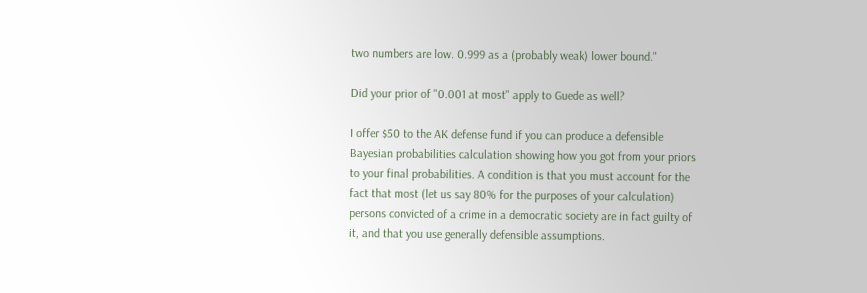two numbers are low. 0.999 as a (probably weak) lower bound."

Did your prior of "0.001 at most" apply to Guede as well?

I offer $50 to the AK defense fund if you can produce a defensible Bayesian probabilities calculation showing how you got from your priors to your final probabilities. A condition is that you must account for the fact that most (let us say 80% for the purposes of your calculation) persons convicted of a crime in a democratic society are in fact guilty of it, and that you use generally defensible assumptions.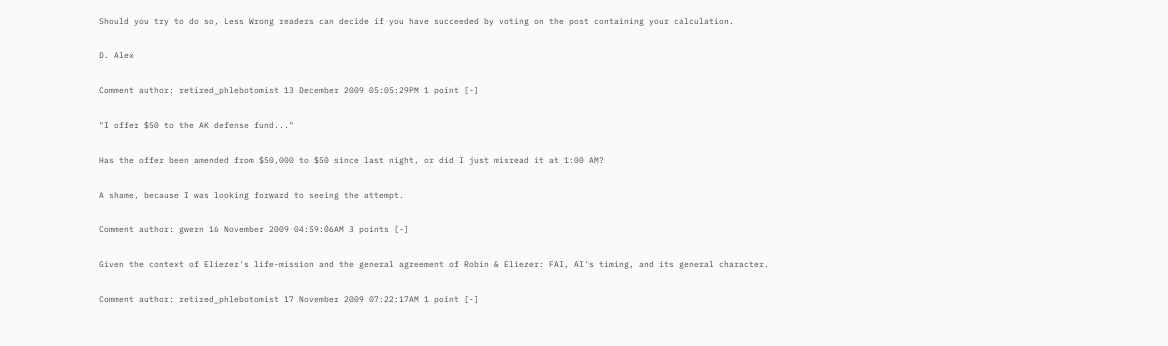Should you try to do so, Less Wrong readers can decide if you have succeeded by voting on the post containing your calculation.

D. Alex

Comment author: retired_phlebotomist 13 December 2009 05:05:29PM 1 point [-]

"I offer $50 to the AK defense fund..."

Has the offer been amended from $50,000 to $50 since last night, or did I just misread it at 1:00 AM?

A shame, because I was looking forward to seeing the attempt.

Comment author: gwern 16 November 2009 04:59:06AM 3 points [-]

Given the context of Eliezer's life-mission and the general agreement of Robin & Eliezer: FAI, AI's timing, and its general character.

Comment author: retired_phlebotomist 17 November 2009 07:22:17AM 1 point [-]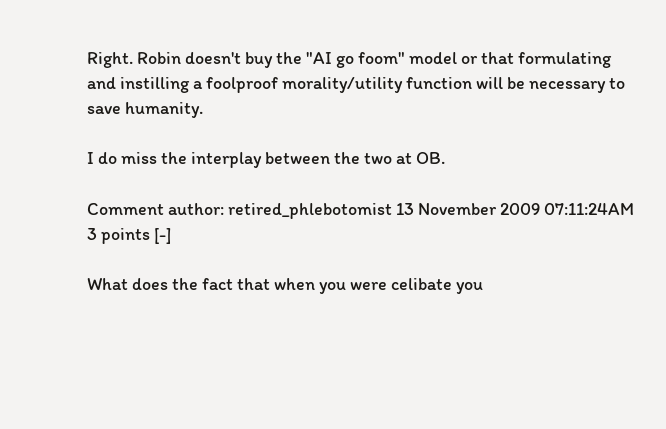Right. Robin doesn't buy the "AI go foom" model or that formulating and instilling a foolproof morality/utility function will be necessary to save humanity.

I do miss the interplay between the two at OB.

Comment author: retired_phlebotomist 13 November 2009 07:11:24AM 3 points [-]

What does the fact that when you were celibate you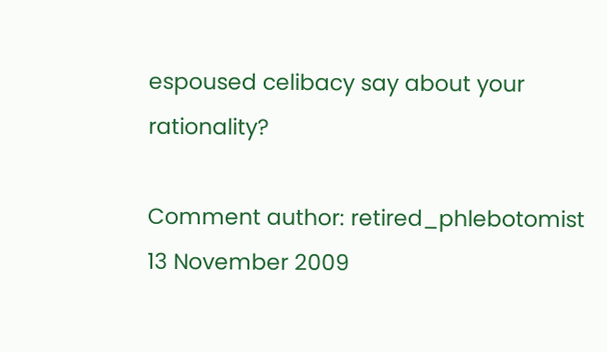espoused celibacy say about your rationality?

Comment author: retired_phlebotomist 13 November 2009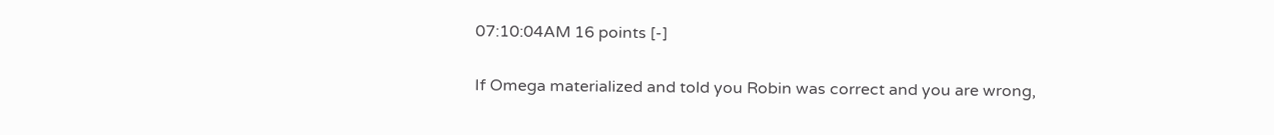07:10:04AM 16 points [-]

If Omega materialized and told you Robin was correct and you are wrong,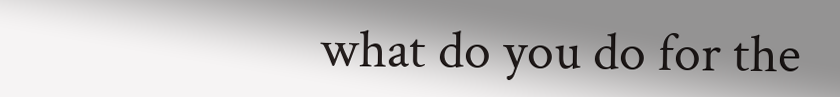what do you do for the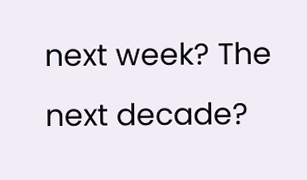next week? The next decade?